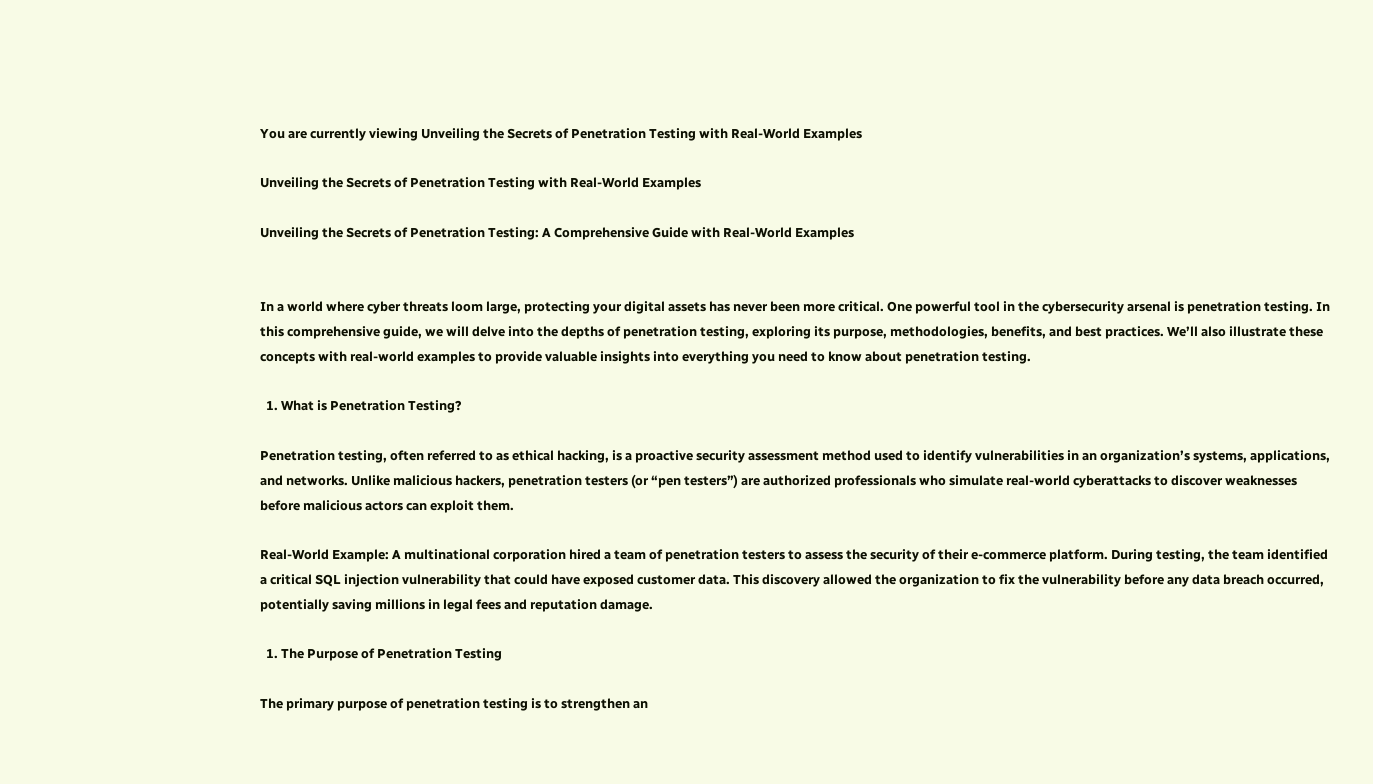You are currently viewing Unveiling the Secrets of Penetration Testing with Real-World Examples

Unveiling the Secrets of Penetration Testing with Real-World Examples

Unveiling the Secrets of Penetration Testing: A Comprehensive Guide with Real-World Examples


In a world where cyber threats loom large, protecting your digital assets has never been more critical. One powerful tool in the cybersecurity arsenal is penetration testing. In this comprehensive guide, we will delve into the depths of penetration testing, exploring its purpose, methodologies, benefits, and best practices. We’ll also illustrate these concepts with real-world examples to provide valuable insights into everything you need to know about penetration testing.

  1. What is Penetration Testing?

Penetration testing, often referred to as ethical hacking, is a proactive security assessment method used to identify vulnerabilities in an organization’s systems, applications, and networks. Unlike malicious hackers, penetration testers (or “pen testers”) are authorized professionals who simulate real-world cyberattacks to discover weaknesses before malicious actors can exploit them.

Real-World Example: A multinational corporation hired a team of penetration testers to assess the security of their e-commerce platform. During testing, the team identified a critical SQL injection vulnerability that could have exposed customer data. This discovery allowed the organization to fix the vulnerability before any data breach occurred, potentially saving millions in legal fees and reputation damage.

  1. The Purpose of Penetration Testing

The primary purpose of penetration testing is to strengthen an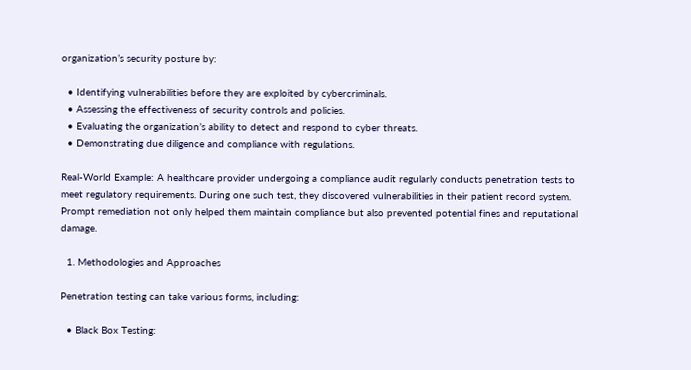organization’s security posture by:

  • Identifying vulnerabilities before they are exploited by cybercriminals.
  • Assessing the effectiveness of security controls and policies.
  • Evaluating the organization’s ability to detect and respond to cyber threats.
  • Demonstrating due diligence and compliance with regulations.

Real-World Example: A healthcare provider undergoing a compliance audit regularly conducts penetration tests to meet regulatory requirements. During one such test, they discovered vulnerabilities in their patient record system. Prompt remediation not only helped them maintain compliance but also prevented potential fines and reputational damage.

  1. Methodologies and Approaches

Penetration testing can take various forms, including:

  • Black Box Testing: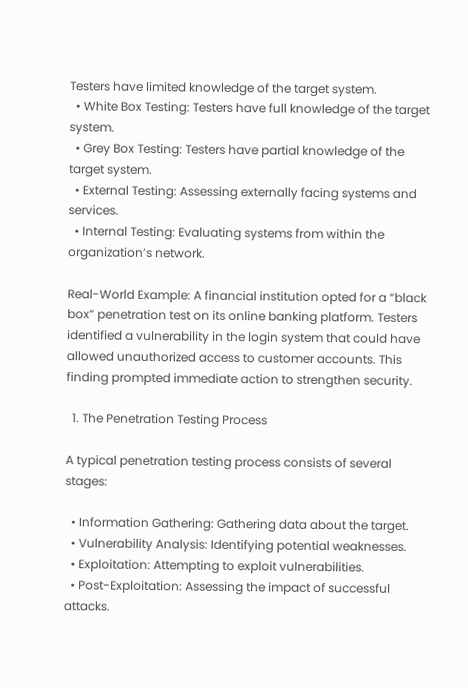Testers have limited knowledge of the target system.
  • White Box Testing: Testers have full knowledge of the target system.
  • Grey Box Testing: Testers have partial knowledge of the target system.
  • External Testing: Assessing externally facing systems and services.
  • Internal Testing: Evaluating systems from within the organization’s network.

Real-World Example: A financial institution opted for a “black box” penetration test on its online banking platform. Testers identified a vulnerability in the login system that could have allowed unauthorized access to customer accounts. This finding prompted immediate action to strengthen security.

  1. The Penetration Testing Process

A typical penetration testing process consists of several stages:

  • Information Gathering: Gathering data about the target.
  • Vulnerability Analysis: Identifying potential weaknesses.
  • Exploitation: Attempting to exploit vulnerabilities.
  • Post-Exploitation: Assessing the impact of successful attacks.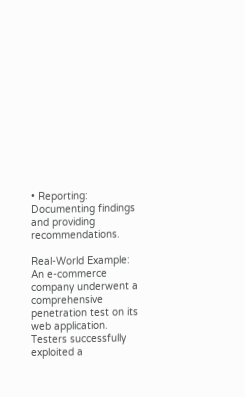• Reporting: Documenting findings and providing recommendations.

Real-World Example: An e-commerce company underwent a comprehensive penetration test on its web application. Testers successfully exploited a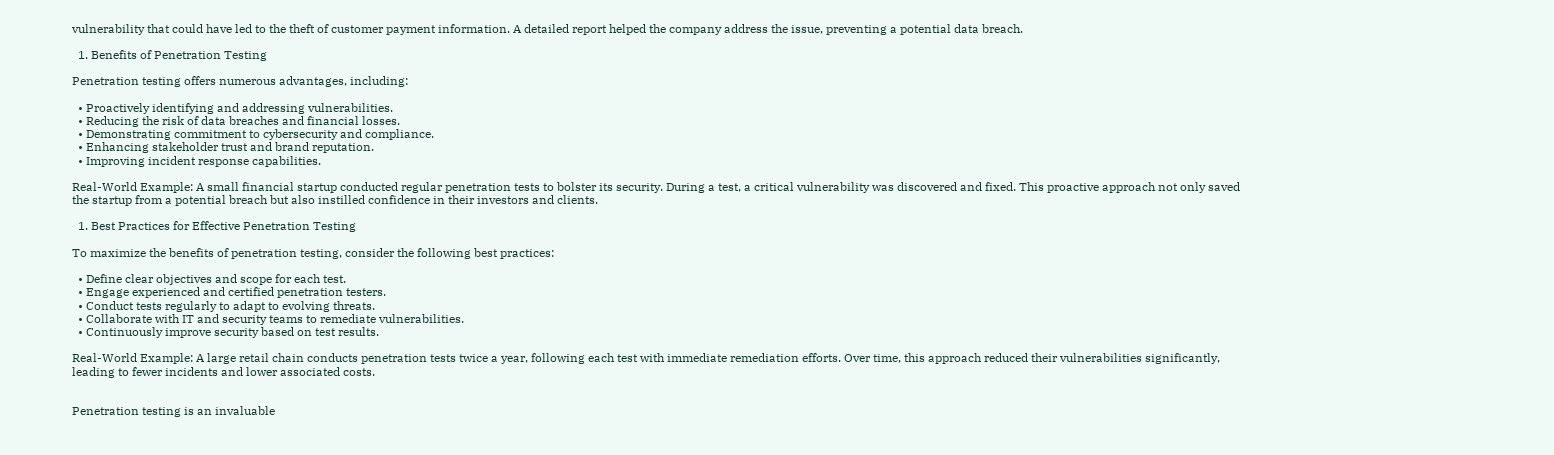vulnerability that could have led to the theft of customer payment information. A detailed report helped the company address the issue, preventing a potential data breach.

  1. Benefits of Penetration Testing

Penetration testing offers numerous advantages, including:

  • Proactively identifying and addressing vulnerabilities.
  • Reducing the risk of data breaches and financial losses.
  • Demonstrating commitment to cybersecurity and compliance.
  • Enhancing stakeholder trust and brand reputation.
  • Improving incident response capabilities.

Real-World Example: A small financial startup conducted regular penetration tests to bolster its security. During a test, a critical vulnerability was discovered and fixed. This proactive approach not only saved the startup from a potential breach but also instilled confidence in their investors and clients.

  1. Best Practices for Effective Penetration Testing

To maximize the benefits of penetration testing, consider the following best practices:

  • Define clear objectives and scope for each test.
  • Engage experienced and certified penetration testers.
  • Conduct tests regularly to adapt to evolving threats.
  • Collaborate with IT and security teams to remediate vulnerabilities.
  • Continuously improve security based on test results.

Real-World Example: A large retail chain conducts penetration tests twice a year, following each test with immediate remediation efforts. Over time, this approach reduced their vulnerabilities significantly, leading to fewer incidents and lower associated costs.


Penetration testing is an invaluable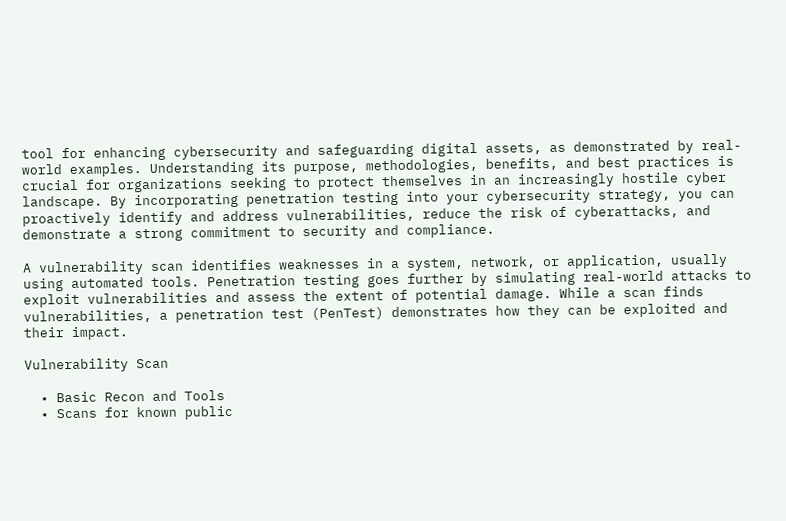tool for enhancing cybersecurity and safeguarding digital assets, as demonstrated by real-world examples. Understanding its purpose, methodologies, benefits, and best practices is crucial for organizations seeking to protect themselves in an increasingly hostile cyber landscape. By incorporating penetration testing into your cybersecurity strategy, you can proactively identify and address vulnerabilities, reduce the risk of cyberattacks, and demonstrate a strong commitment to security and compliance.

A vulnerability scan identifies weaknesses in a system, network, or application, usually using automated tools. Penetration testing goes further by simulating real-world attacks to exploit vulnerabilities and assess the extent of potential damage. While a scan finds vulnerabilities, a penetration test (PenTest) demonstrates how they can be exploited and their impact.

Vulnerability Scan

  • Basic Recon and Tools
  • Scans for known public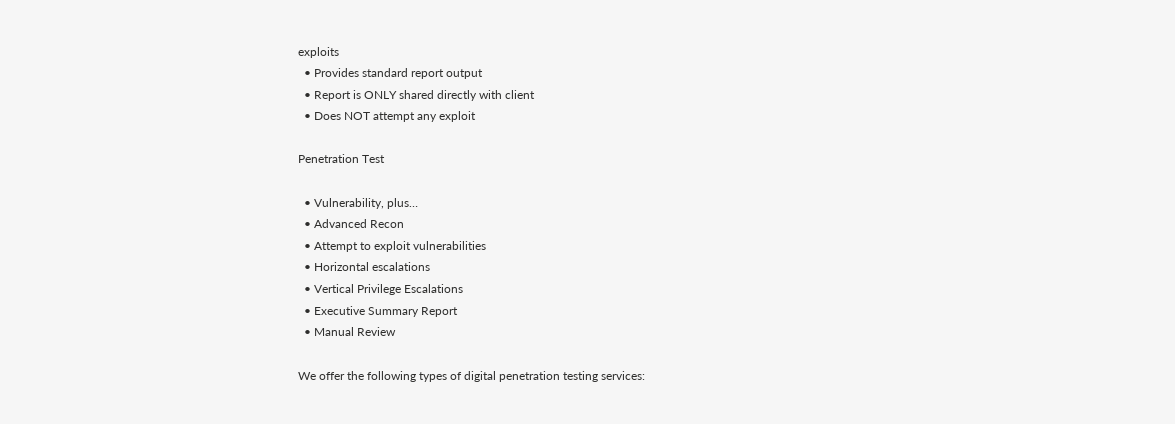exploits
  • Provides standard report output
  • Report is ONLY shared directly with client
  • Does NOT attempt any exploit

Penetration Test

  • Vulnerability, plus…
  • Advanced Recon
  • Attempt to exploit vulnerabilities
  • Horizontal escalations
  • Vertical Privilege Escalations
  • Executive Summary Report
  • Manual Review

We offer the following types of digital penetration testing services: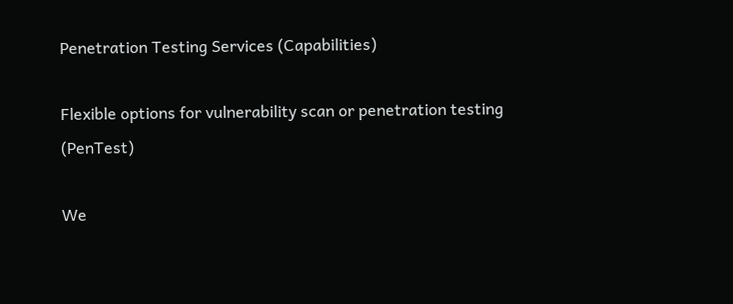Penetration Testing Services (Capabilities)

Flexible options for vulnerability scan or penetration testing (PenTest)

We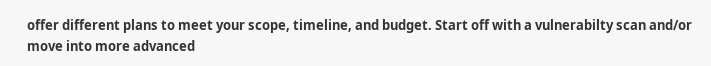offer different plans to meet your scope, timeline, and budget. Start off with a vulnerabilty scan and/or move into more advanced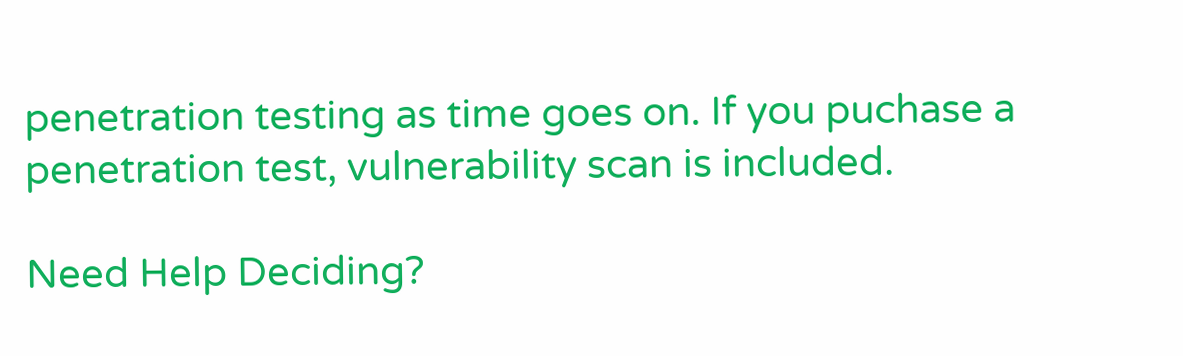penetration testing as time goes on. If you puchase a penetration test, vulnerability scan is included.

Need Help Deciding?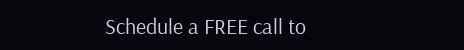Schedule a FREE call to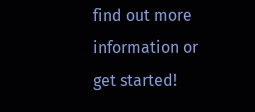find out more information or get started!